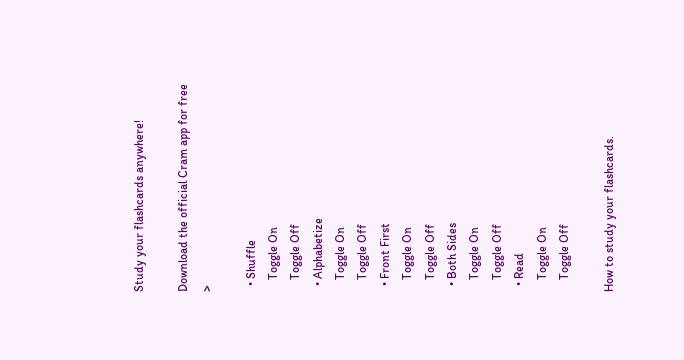Study your flashcards anywhere!

Download the official Cram app for free >

  • Shuffle
    Toggle On
    Toggle Off
  • Alphabetize
    Toggle On
    Toggle Off
  • Front First
    Toggle On
    Toggle Off
  • Both Sides
    Toggle On
    Toggle Off
  • Read
    Toggle On
    Toggle Off

How to study your flashcards.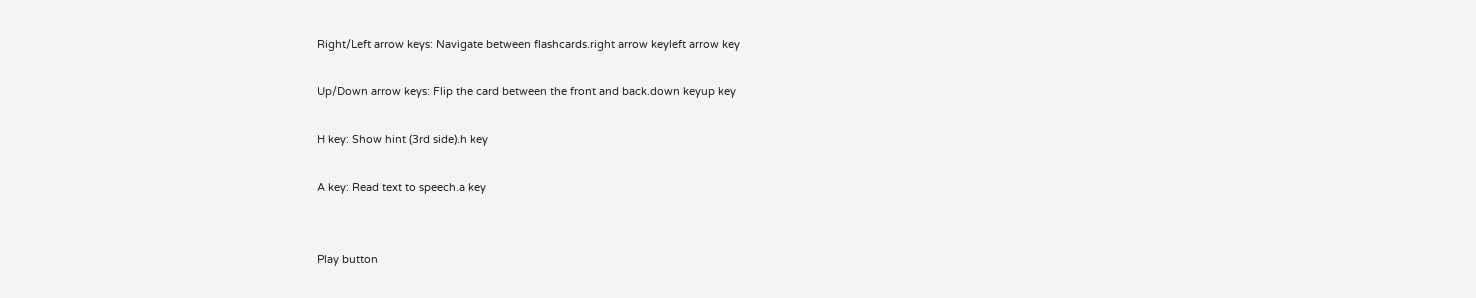Right/Left arrow keys: Navigate between flashcards.right arrow keyleft arrow key

Up/Down arrow keys: Flip the card between the front and back.down keyup key

H key: Show hint (3rd side).h key

A key: Read text to speech.a key


Play button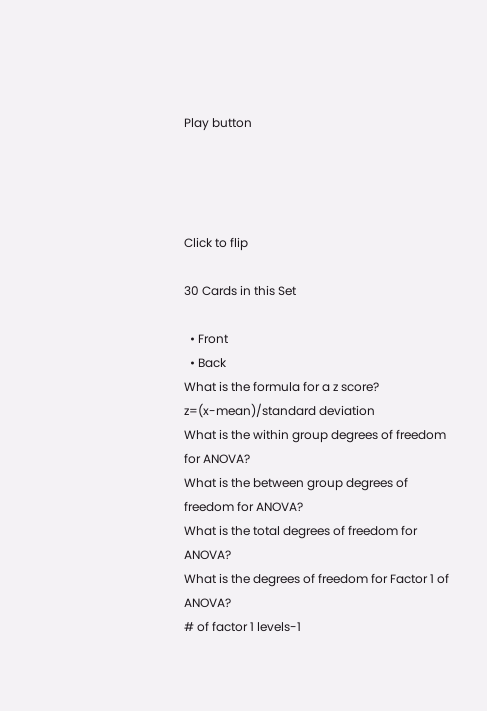Play button




Click to flip

30 Cards in this Set

  • Front
  • Back
What is the formula for a z score?
z=(x-mean)/standard deviation
What is the within group degrees of freedom for ANOVA?
What is the between group degrees of freedom for ANOVA?
What is the total degrees of freedom for ANOVA?
What is the degrees of freedom for Factor 1 of ANOVA?
# of factor 1 levels-1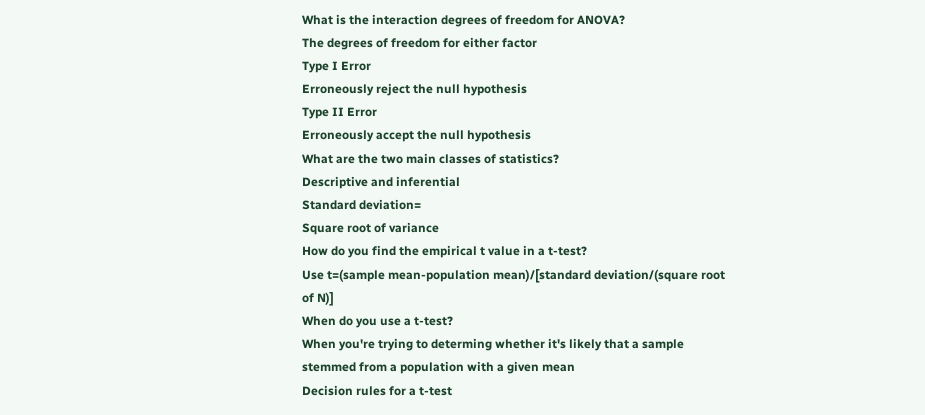What is the interaction degrees of freedom for ANOVA?
The degrees of freedom for either factor
Type I Error
Erroneously reject the null hypothesis
Type II Error
Erroneously accept the null hypothesis
What are the two main classes of statistics?
Descriptive and inferential
Standard deviation=
Square root of variance
How do you find the empirical t value in a t-test?
Use t=(sample mean-population mean)/[standard deviation/(square root of N)]
When do you use a t-test?
When you're trying to determing whether it's likely that a sample stemmed from a population with a given mean
Decision rules for a t-test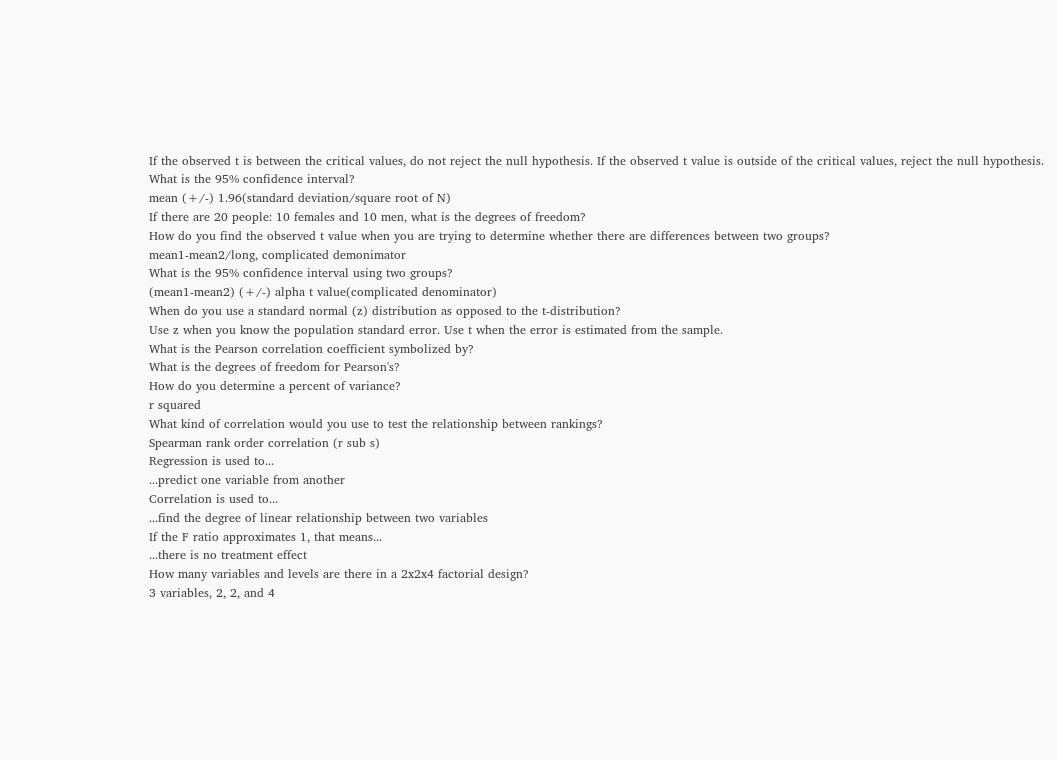If the observed t is between the critical values, do not reject the null hypothesis. If the observed t value is outside of the critical values, reject the null hypothesis.
What is the 95% confidence interval?
mean (+/-) 1.96(standard deviation/square root of N)
If there are 20 people: 10 females and 10 men, what is the degrees of freedom?
How do you find the observed t value when you are trying to determine whether there are differences between two groups?
mean1-mean2/long, complicated demonimator
What is the 95% confidence interval using two groups?
(mean1-mean2) (+/-) alpha t value(complicated denominator)
When do you use a standard normal (z) distribution as opposed to the t-distribution?
Use z when you know the population standard error. Use t when the error is estimated from the sample.
What is the Pearson correlation coefficient symbolized by?
What is the degrees of freedom for Pearson's?
How do you determine a percent of variance?
r squared
What kind of correlation would you use to test the relationship between rankings?
Spearman rank order correlation (r sub s)
Regression is used to...
...predict one variable from another
Correlation is used to...
...find the degree of linear relationship between two variables
If the F ratio approximates 1, that means...
...there is no treatment effect
How many variables and levels are there in a 2x2x4 factorial design?
3 variables, 2, 2, and 4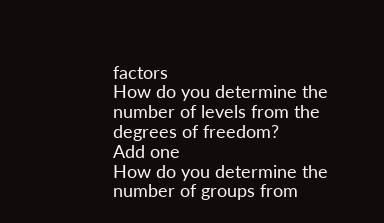factors
How do you determine the number of levels from the degrees of freedom?
Add one
How do you determine the number of groups from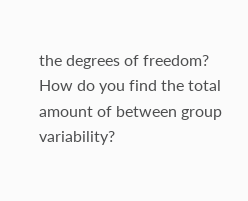the degrees of freedom?
How do you find the total amount of between group variability?